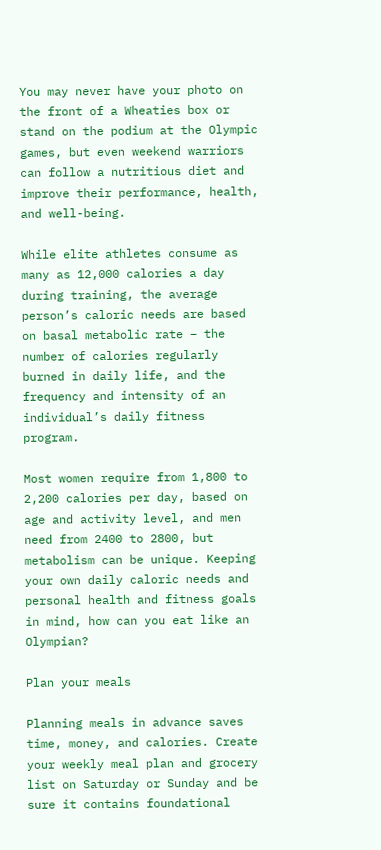You may never have your photo on the front of a Wheaties box or stand on the podium at the Olympic games, but even weekend warriors can follow a nutritious diet and improve their performance, health, and well-being.

While elite athletes consume as many as 12,000 calories a day during training, the average person’s caloric needs are based on basal metabolic rate – the number of calories regularly burned in daily life, and the frequency and intensity of an individual’s daily fitness program.

Most women require from 1,800 to 2,200 calories per day, based on age and activity level, and men need from 2400 to 2800, but metabolism can be unique. Keeping your own daily caloric needs and personal health and fitness goals in mind, how can you eat like an Olympian?

Plan your meals

Planning meals in advance saves time, money, and calories. Create your weekly meal plan and grocery list on Saturday or Sunday and be sure it contains foundational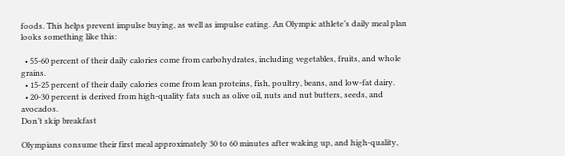foods. This helps prevent impulse buying, as well as impulse eating. An Olympic athlete’s daily meal plan looks something like this:

  • 55-60 percent of their daily calories come from carbohydrates, including vegetables, fruits, and whole grains.
  • 15-25 percent of their daily calories come from lean proteins, fish, poultry, beans, and low-fat dairy.
  • 20-30 percent is derived from high-quality fats such as olive oil, nuts and nut butters, seeds, and avocados.
Don’t skip breakfast

Olympians consume their first meal approximately 30 to 60 minutes after waking up, and high-quality,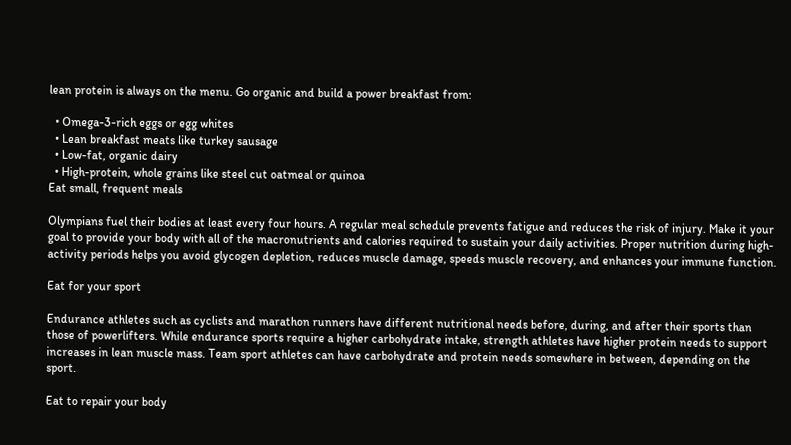lean protein is always on the menu. Go organic and build a power breakfast from:

  • Omega-3-rich eggs or egg whites
  • Lean breakfast meats like turkey sausage
  • Low-fat, organic dairy
  • High-protein, whole grains like steel cut oatmeal or quinoa
Eat small, frequent meals

Olympians fuel their bodies at least every four hours. A regular meal schedule prevents fatigue and reduces the risk of injury. Make it your goal to provide your body with all of the macronutrients and calories required to sustain your daily activities. Proper nutrition during high-activity periods helps you avoid glycogen depletion, reduces muscle damage, speeds muscle recovery, and enhances your immune function.

Eat for your sport

Endurance athletes such as cyclists and marathon runners have different nutritional needs before, during, and after their sports than those of powerlifters. While endurance sports require a higher carbohydrate intake, strength athletes have higher protein needs to support increases in lean muscle mass. Team sport athletes can have carbohydrate and protein needs somewhere in between, depending on the sport.

Eat to repair your body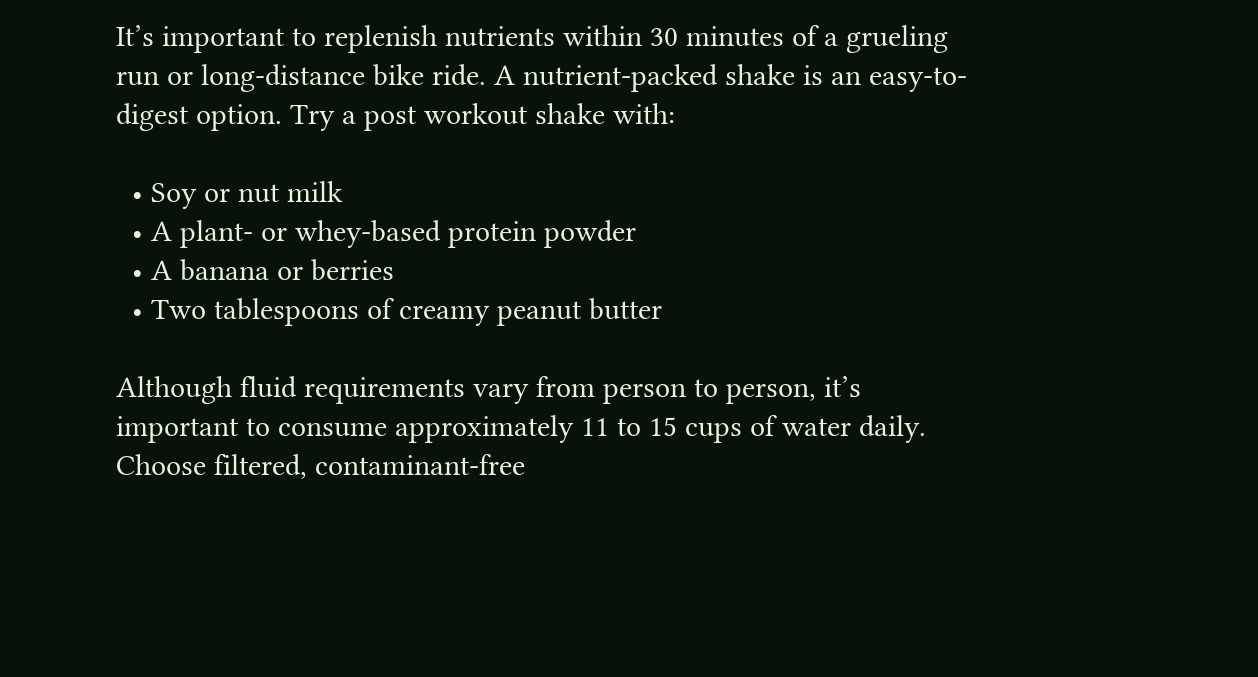It’s important to replenish nutrients within 30 minutes of a grueling run or long-distance bike ride. A nutrient-packed shake is an easy-to-digest option. Try a post workout shake with:

  • Soy or nut milk
  • A plant- or whey-based protein powder
  • A banana or berries
  • Two tablespoons of creamy peanut butter

Although fluid requirements vary from person to person, it’s important to consume approximately 11 to 15 cups of water daily. Choose filtered, contaminant-free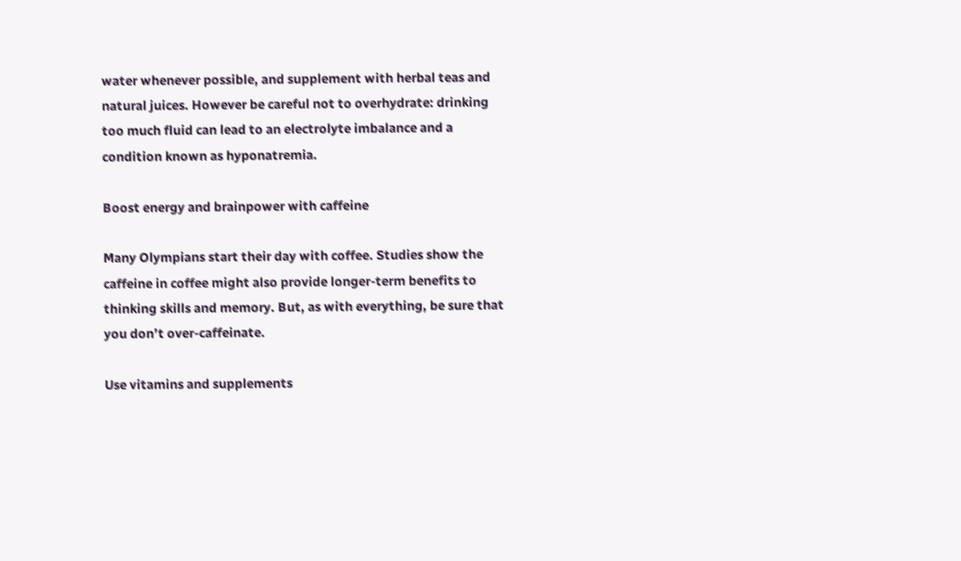water whenever possible, and supplement with herbal teas and natural juices. However be careful not to overhydrate: drinking too much fluid can lead to an electrolyte imbalance and a condition known as hyponatremia.

Boost energy and brainpower with caffeine

Many Olympians start their day with coffee. Studies show the caffeine in coffee might also provide longer-term benefits to thinking skills and memory. But, as with everything, be sure that you don’t over-caffeinate.

Use vitamins and supplements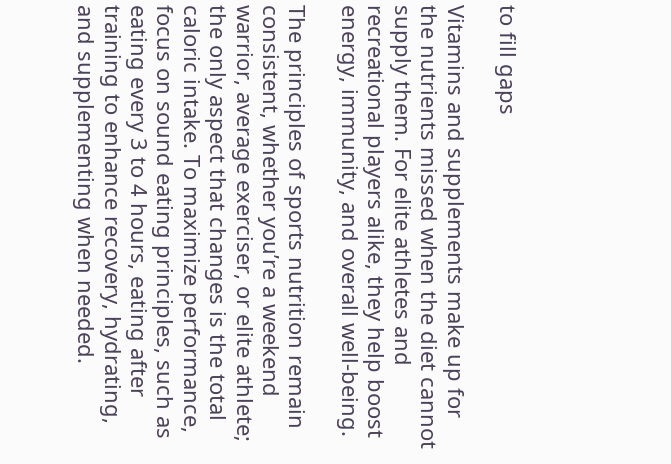to fill gaps

Vitamins and supplements make up for the nutrients missed when the diet cannot supply them. For elite athletes and recreational players alike, they help boost energy, immunity, and overall well-being.

The principles of sports nutrition remain consistent, whether you’re a weekend warrior, average exerciser, or elite athlete; the only aspect that changes is the total caloric intake. To maximize performance, focus on sound eating principles, such as eating every 3 to 4 hours, eating after training to enhance recovery, hydrating, and supplementing when needed.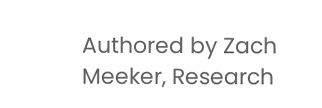Authored by Zach Meeker, Research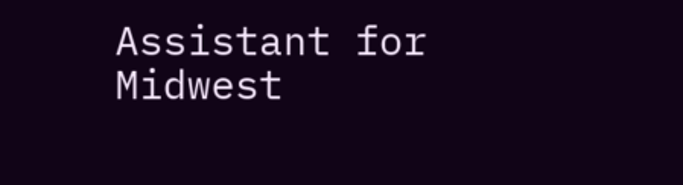Assistant for Midwest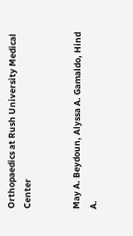Orthopaedics at Rush University Medical Center


May A. Beydoun, Alyssa A. Gamaldo, Hind A.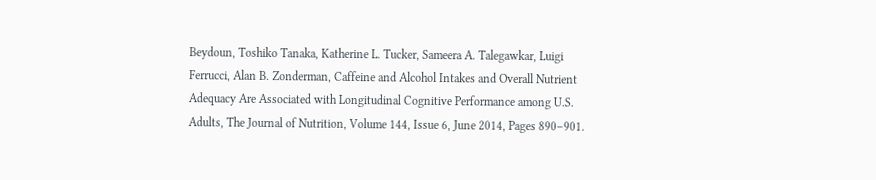Beydoun, Toshiko Tanaka, Katherine L. Tucker, Sameera A. Talegawkar, Luigi Ferrucci, Alan B. Zonderman, Caffeine and Alcohol Intakes and Overall Nutrient Adequacy Are Associated with Longitudinal Cognitive Performance among U.S. Adults, The Journal of Nutrition, Volume 144, Issue 6, June 2014, Pages 890–901.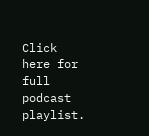Click here for full podcast playlist.